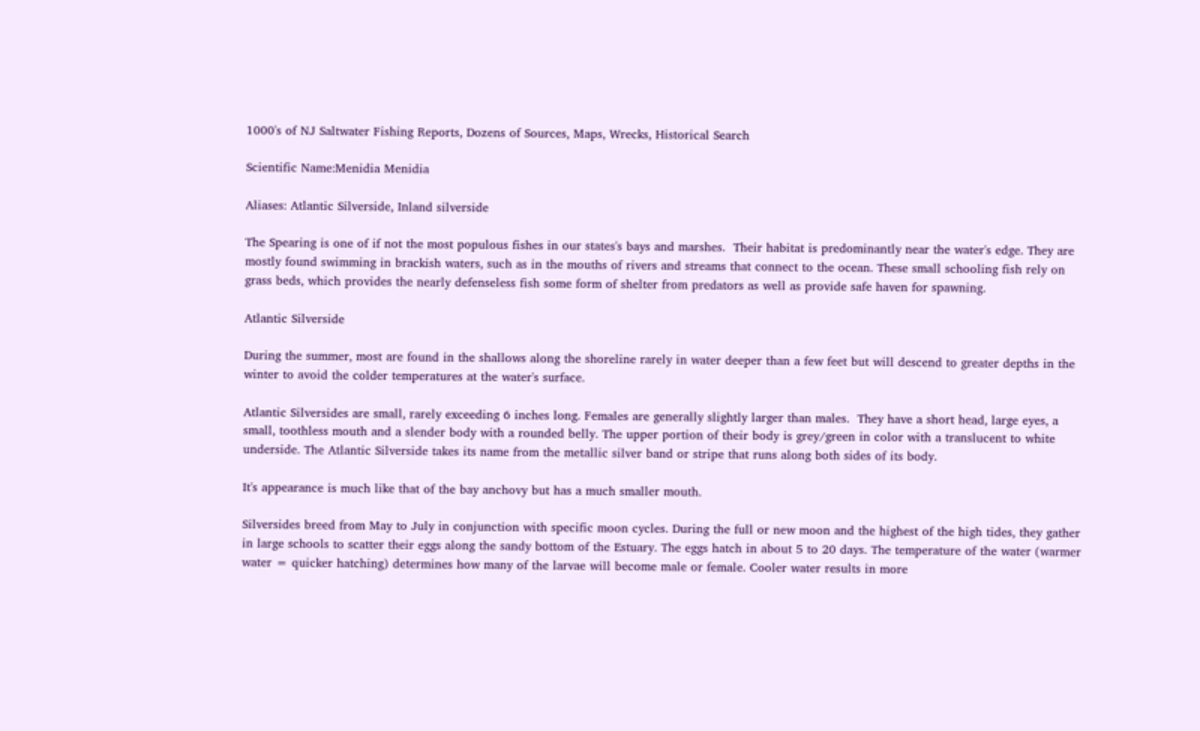1000's of NJ Saltwater Fishing Reports, Dozens of Sources, Maps, Wrecks, Historical Search

Scientific Name:Menidia Menidia

Aliases: Atlantic Silverside, Inland silverside

The Spearing is one of if not the most populous fishes in our states's bays and marshes.  Their habitat is predominantly near the water's edge. They are mostly found swimming in brackish waters, such as in the mouths of rivers and streams that connect to the ocean. These small schooling fish rely on grass beds, which provides the nearly defenseless fish some form of shelter from predators as well as provide safe haven for spawning.

Atlantic Silverside

During the summer, most are found in the shallows along the shoreline rarely in water deeper than a few feet but will descend to greater depths in the winter to avoid the colder temperatures at the water's surface.

Atlantic Silversides are small, rarely exceeding 6 inches long. Females are generally slightly larger than males.  They have a short head, large eyes, a small, toothless mouth and a slender body with a rounded belly. The upper portion of their body is grey/green in color with a translucent to white underside. The Atlantic Silverside takes its name from the metallic silver band or stripe that runs along both sides of its body.

It's appearance is much like that of the bay anchovy but has a much smaller mouth.

Silversides breed from May to July in conjunction with specific moon cycles. During the full or new moon and the highest of the high tides, they gather in large schools to scatter their eggs along the sandy bottom of the Estuary. The eggs hatch in about 5 to 20 days. The temperature of the water (warmer water = quicker hatching) determines how many of the larvae will become male or female. Cooler water results in more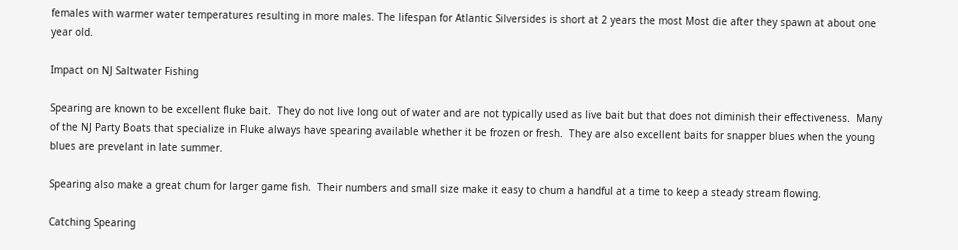females with warmer water temperatures resulting in more males. The lifespan for Atlantic Silversides is short at 2 years the most Most die after they spawn at about one year old.

Impact on NJ Saltwater Fishing

Spearing are known to be excellent fluke bait.  They do not live long out of water and are not typically used as live bait but that does not diminish their effectiveness.  Many of the NJ Party Boats that specialize in Fluke always have spearing available whether it be frozen or fresh.  They are also excellent baits for snapper blues when the young blues are prevelant in late summer.

Spearing also make a great chum for larger game fish.  Their numbers and small size make it easy to chum a handful at a time to keep a steady stream flowing.

Catching Spearing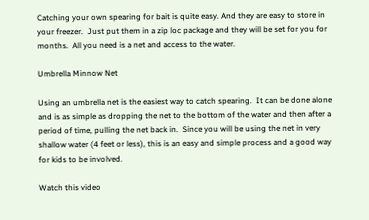Catching your own spearing for bait is quite easy. And they are easy to store in your freezer.  Just put them in a zip loc package and they will be set for you for months.  All you need is a net and access to the water.

Umbrella Minnow Net

Using an umbrella net is the easiest way to catch spearing.  It can be done alone and is as simple as dropping the net to the bottom of the water and then after a period of time, pulling the net back in.  Since you will be using the net in very shallow water (4 feet or less), this is an easy and simple process and a good way for kids to be involved.

Watch this video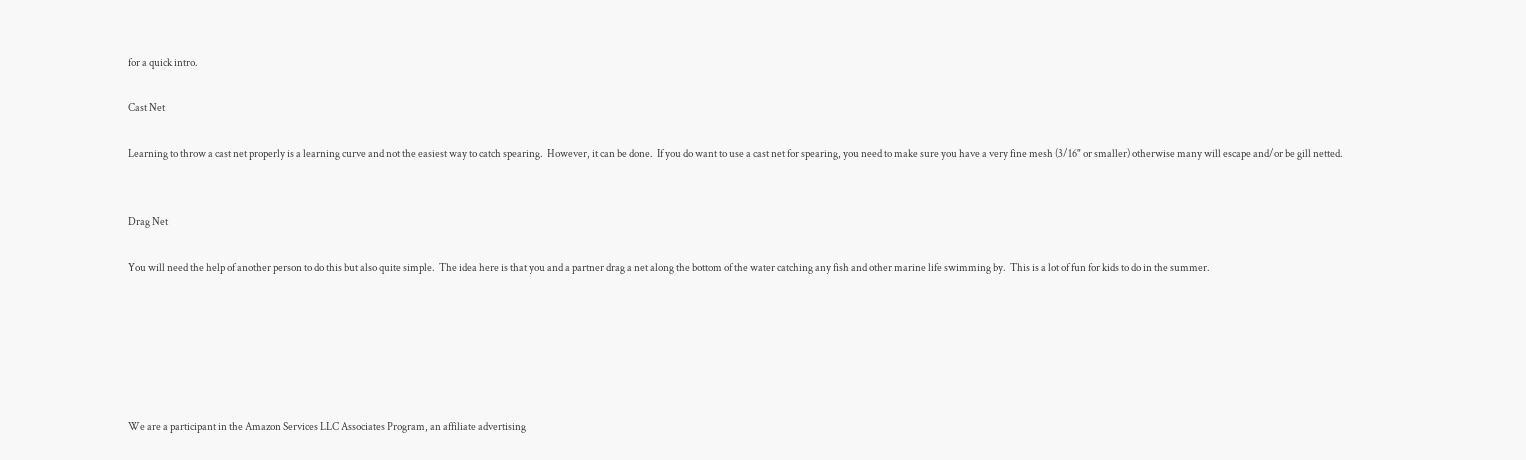for a quick intro.

Cast Net

Learning to throw a cast net properly is a learning curve and not the easiest way to catch spearing.  However, it can be done.  If you do want to use a cast net for spearing, you need to make sure you have a very fine mesh (3/16" or smaller) otherwise many will escape and/or be gill netted.


Drag Net

You will need the help of another person to do this but also quite simple.  The idea here is that you and a partner drag a net along the bottom of the water catching any fish and other marine life swimming by.  This is a lot of fun for kids to do in the summer.






We are a participant in the Amazon Services LLC Associates Program, an affiliate advertising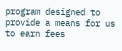program designed to provide a means for us to earn fees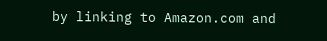by linking to Amazon.com and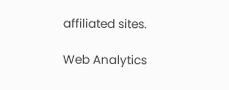affiliated sites.

Web Analytics